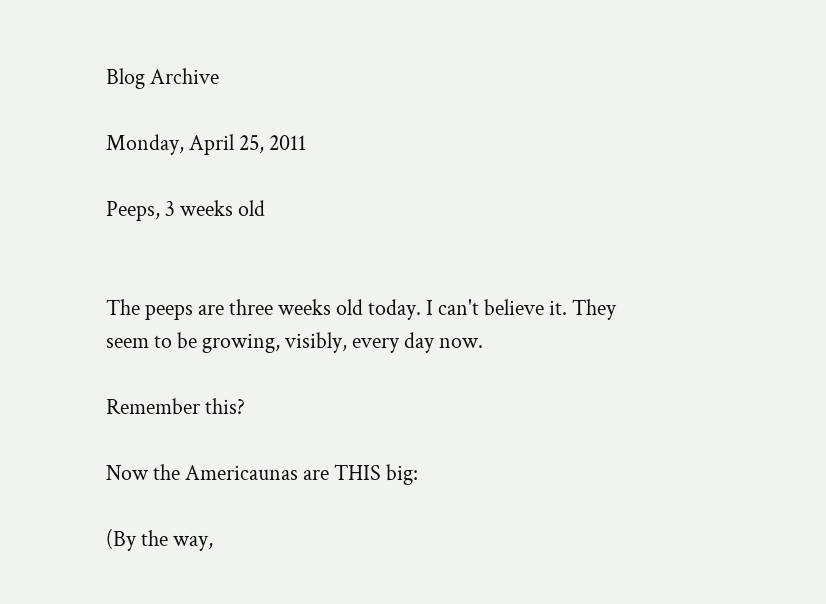Blog Archive

Monday, April 25, 2011

Peeps, 3 weeks old


The peeps are three weeks old today. I can't believe it. They seem to be growing, visibly, every day now.

Remember this?

Now the Americaunas are THIS big:

(By the way,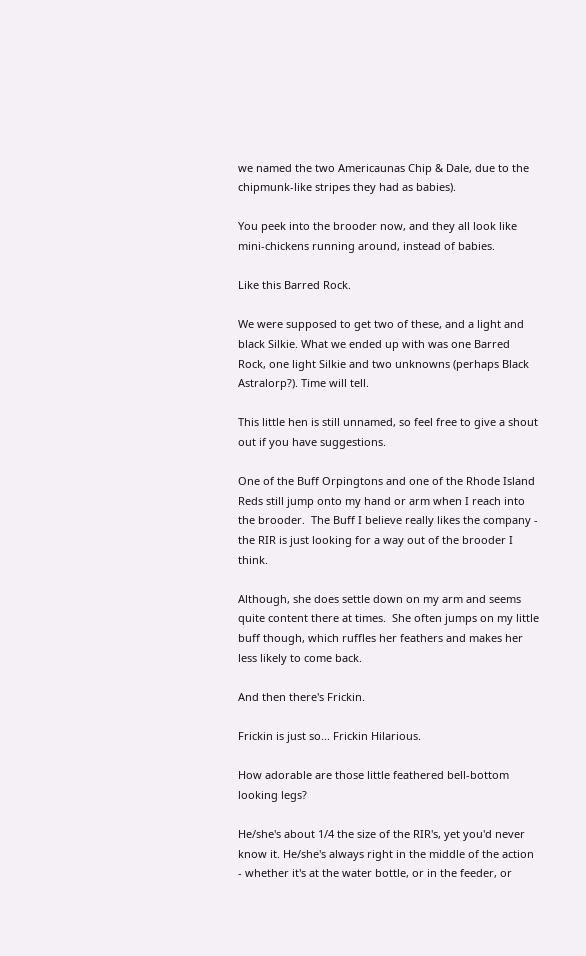we named the two Americaunas Chip & Dale, due to the chipmunk-like stripes they had as babies).

You peek into the brooder now, and they all look like mini-chickens running around, instead of babies.

Like this Barred Rock.

We were supposed to get two of these, and a light and black Silkie. What we ended up with was one Barred Rock, one light Silkie and two unknowns (perhaps Black Astralorp?). Time will tell.

This little hen is still unnamed, so feel free to give a shout out if you have suggestions.

One of the Buff Orpingtons and one of the Rhode Island Reds still jump onto my hand or arm when I reach into the brooder.  The Buff I believe really likes the company - the RIR is just looking for a way out of the brooder I think.

Although, she does settle down on my arm and seems quite content there at times.  She often jumps on my little buff though, which ruffles her feathers and makes her less likely to come back.

And then there's Frickin.

Frickin is just so... Frickin Hilarious.

How adorable are those little feathered bell-bottom looking legs?

He/she's about 1/4 the size of the RIR's, yet you'd never know it. He/she's always right in the middle of the action - whether it's at the water bottle, or in the feeder, or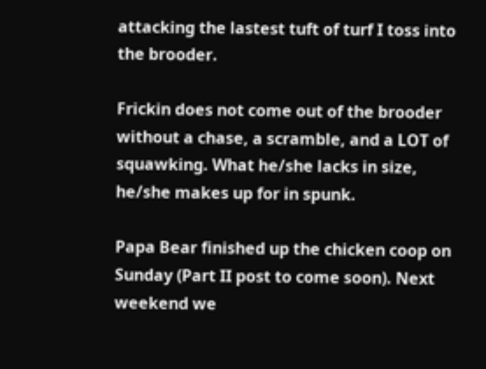attacking the lastest tuft of turf I toss into the brooder.

Frickin does not come out of the brooder without a chase, a scramble, and a LOT of squawking. What he/she lacks in size, he/she makes up for in spunk.

Papa Bear finished up the chicken coop on Sunday (Part II post to come soon). Next weekend we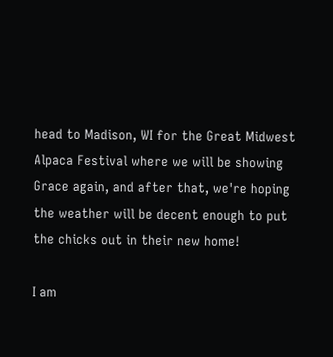head to Madison, WI for the Great Midwest Alpaca Festival where we will be showing Grace again, and after that, we're hoping the weather will be decent enough to put the chicks out in their new home!

I am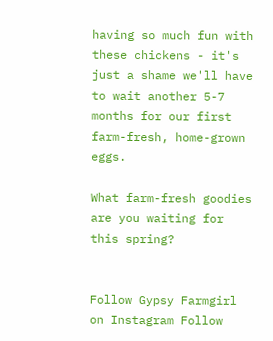having so much fun with these chickens - it's just a shame we'll have to wait another 5-7 months for our first farm-fresh, home-grown eggs.

What farm-fresh goodies are you waiting for this spring?


Follow Gypsy Farmgirl on Instagram Follow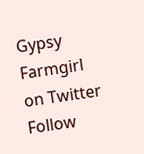Gypsy Farmgirl on Twitter Follow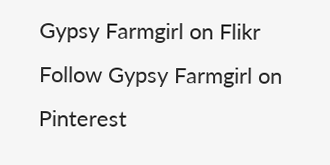Gypsy Farmgirl on Flikr Follow Gypsy Farmgirl on Pinterest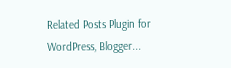Related Posts Plugin for WordPress, Blogger...